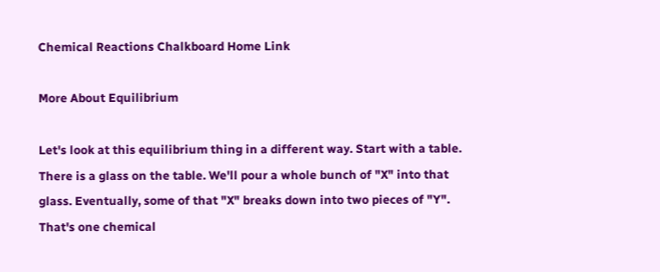Chemical Reactions Chalkboard Home Link

More About Equilibrium

Let's look at this equilibrium thing in a different way. Start with a table. There is a glass on the table. We'll pour a whole bunch of "X" into that glass. Eventually, some of that "X" breaks down into two pieces of "Y". That's one chemical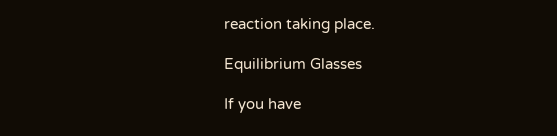reaction taking place.

Equilibrium Glasses

If you have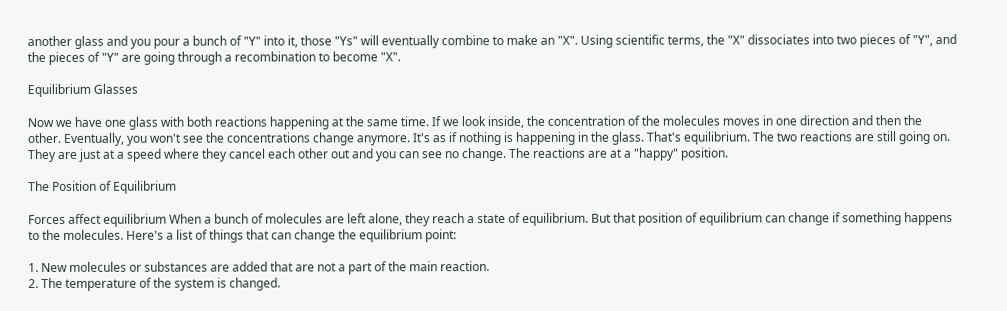another glass and you pour a bunch of "Y" into it, those "Ys" will eventually combine to make an "X". Using scientific terms, the "X" dissociates into two pieces of "Y", and the pieces of "Y" are going through a recombination to become "X".

Equilibrium Glasses

Now we have one glass with both reactions happening at the same time. If we look inside, the concentration of the molecules moves in one direction and then the other. Eventually, you won't see the concentrations change anymore. It's as if nothing is happening in the glass. That's equilibrium. The two reactions are still going on. They are just at a speed where they cancel each other out and you can see no change. The reactions are at a "happy" position.

The Position of Equilibrium

Forces affect equilibrium When a bunch of molecules are left alone, they reach a state of equilibrium. But that position of equilibrium can change if something happens to the molecules. Here's a list of things that can change the equilibrium point:

1. New molecules or substances are added that are not a part of the main reaction.
2. The temperature of the system is changed.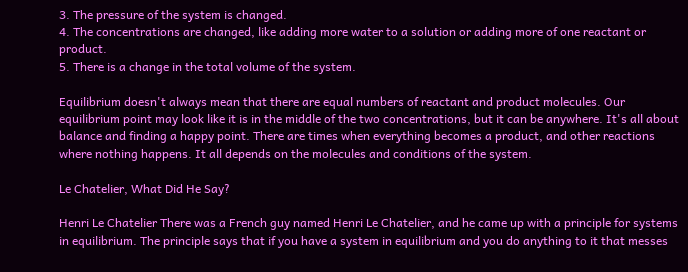3. The pressure of the system is changed.
4. The concentrations are changed, like adding more water to a solution or adding more of one reactant or product.
5. There is a change in the total volume of the system.

Equilibrium doesn't always mean that there are equal numbers of reactant and product molecules. Our equilibrium point may look like it is in the middle of the two concentrations, but it can be anywhere. It's all about balance and finding a happy point. There are times when everything becomes a product, and other reactions where nothing happens. It all depends on the molecules and conditions of the system.

Le Chatelier, What Did He Say?

Henri Le Chatelier There was a French guy named Henri Le Chatelier, and he came up with a principle for systems in equilibrium. The principle says that if you have a system in equilibrium and you do anything to it that messes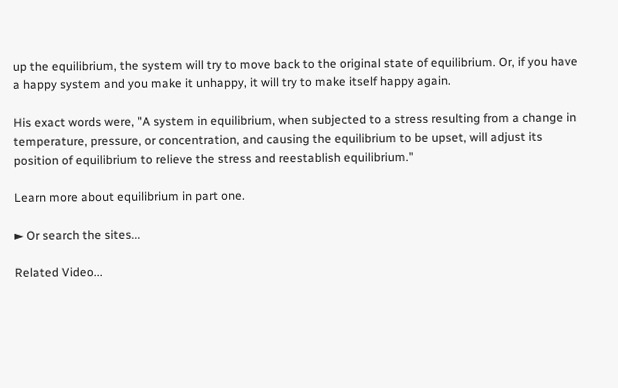up the equilibrium, the system will try to move back to the original state of equilibrium. Or, if you have a happy system and you make it unhappy, it will try to make itself happy again.

His exact words were, "A system in equilibrium, when subjected to a stress resulting from a change in temperature, pressure, or concentration, and causing the equilibrium to be upset, will adjust its position of equilibrium to relieve the stress and reestablish equilibrium."

Learn more about equilibrium in part one.

► Or search the sites...

Related Video...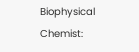Biophysical Chemist: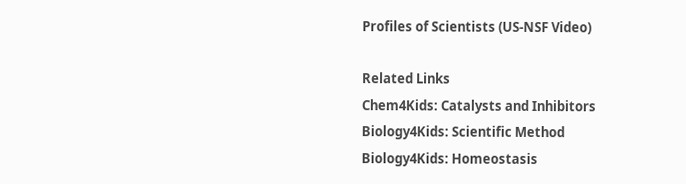Profiles of Scientists (US-NSF Video)

Related Links
Chem4Kids: Catalysts and Inhibitors
Biology4Kids: Scientific Method
Biology4Kids: Homeostasis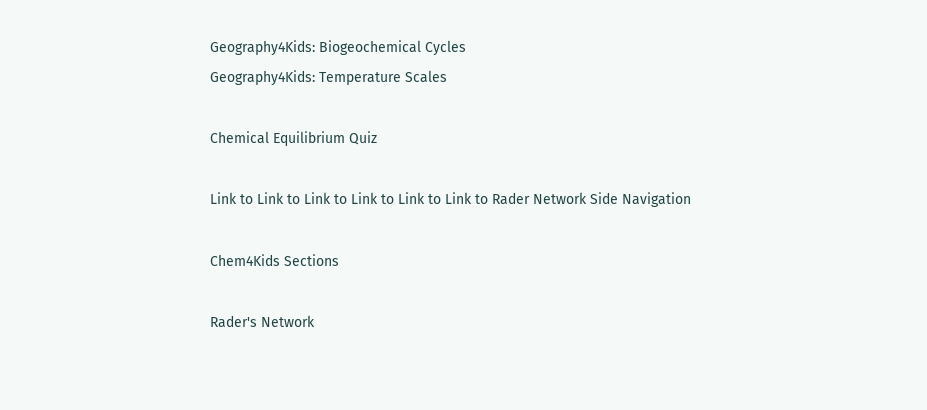Geography4Kids: Biogeochemical Cycles
Geography4Kids: Temperature Scales

Chemical Equilibrium Quiz

Link to Link to Link to Link to Link to Link to Rader Network Side Navigation

Chem4Kids Sections

Rader's Network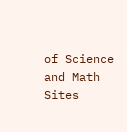of Science and Math Sites